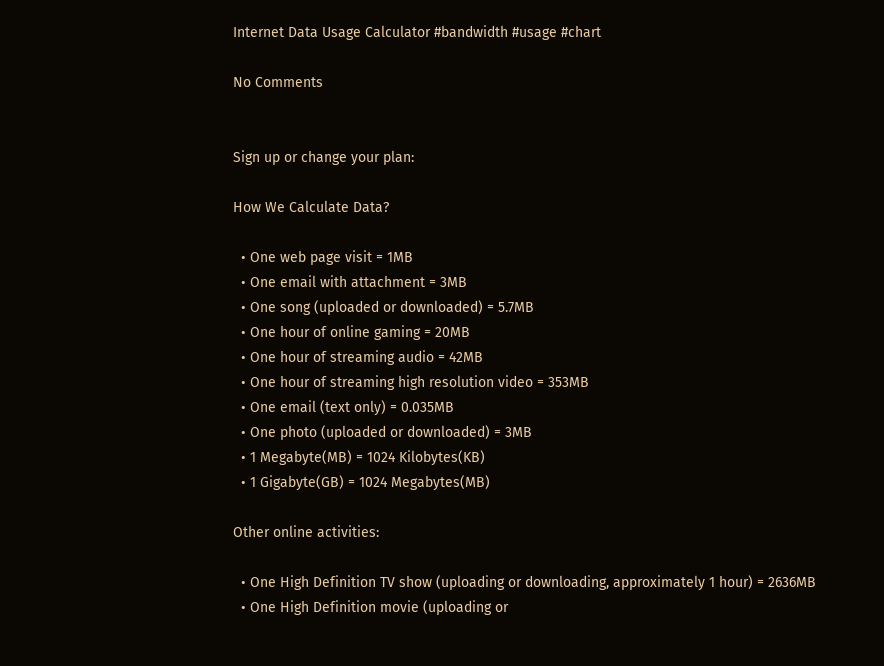Internet Data Usage Calculator #bandwidth #usage #chart

No Comments


Sign up or change your plan:

How We Calculate Data?

  • One web page visit = 1MB
  • One email with attachment = 3MB
  • One song (uploaded or downloaded) = 5.7MB
  • One hour of online gaming = 20MB
  • One hour of streaming audio = 42MB
  • One hour of streaming high resolution video = 353MB
  • One email (text only) = 0.035MB
  • One photo (uploaded or downloaded) = 3MB
  • 1 Megabyte(MB) = 1024 Kilobytes(KB)
  • 1 Gigabyte(GB) = 1024 Megabytes(MB)

Other online activities:

  • One High Definition TV show (uploading or downloading, approximately 1 hour) = 2636MB
  • One High Definition movie (uploading or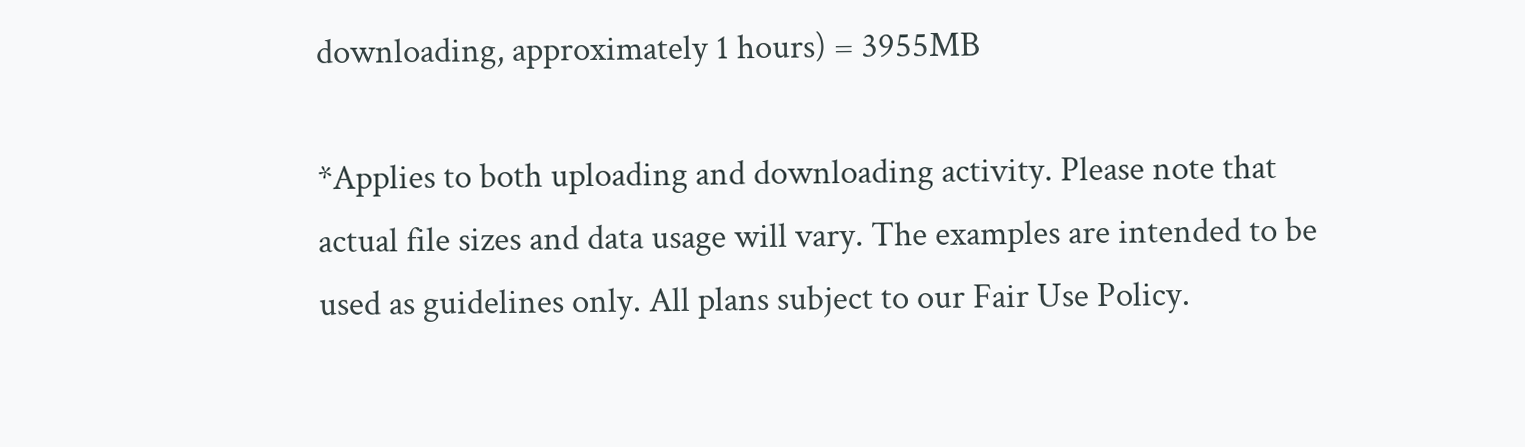downloading, approximately 1 hours) = 3955MB

*Applies to both uploading and downloading activity. Please note that actual file sizes and data usage will vary. The examples are intended to be used as guidelines only. All plans subject to our Fair Use Policy.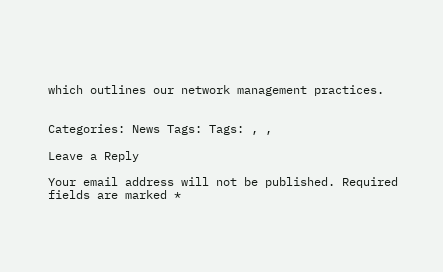which outlines our network management practices.


Categories: News Tags: Tags: , ,

Leave a Reply

Your email address will not be published. Required fields are marked *